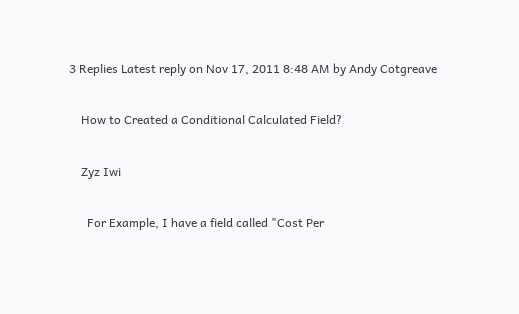3 Replies Latest reply on Nov 17, 2011 8:48 AM by Andy Cotgreave

    How to Created a Conditional Calculated Field?

    Zyz Iwi

      For Example, I have a field called "Cost Per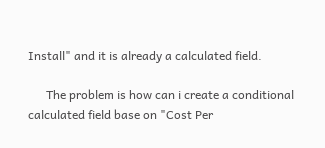Install" and it is already a calculated field.

      The problem is how can i create a conditional calculated field base on "Cost Per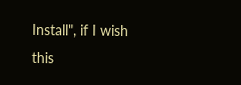Install", if I wish this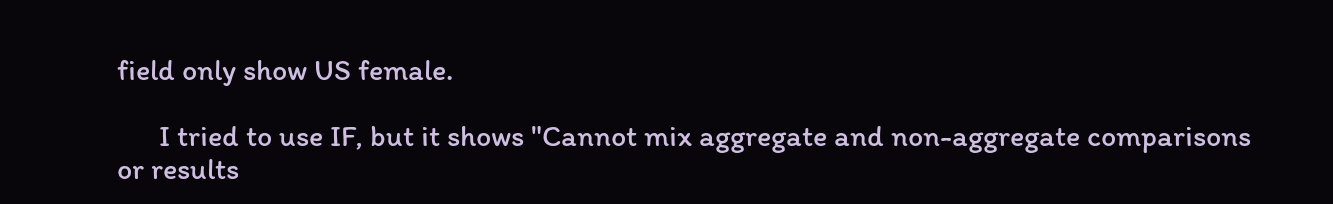field only show US female.

      I tried to use IF, but it shows "Cannot mix aggregate and non-aggregate comparisons or results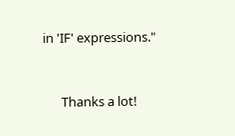in 'IF' expressions."


      Thanks a lot!